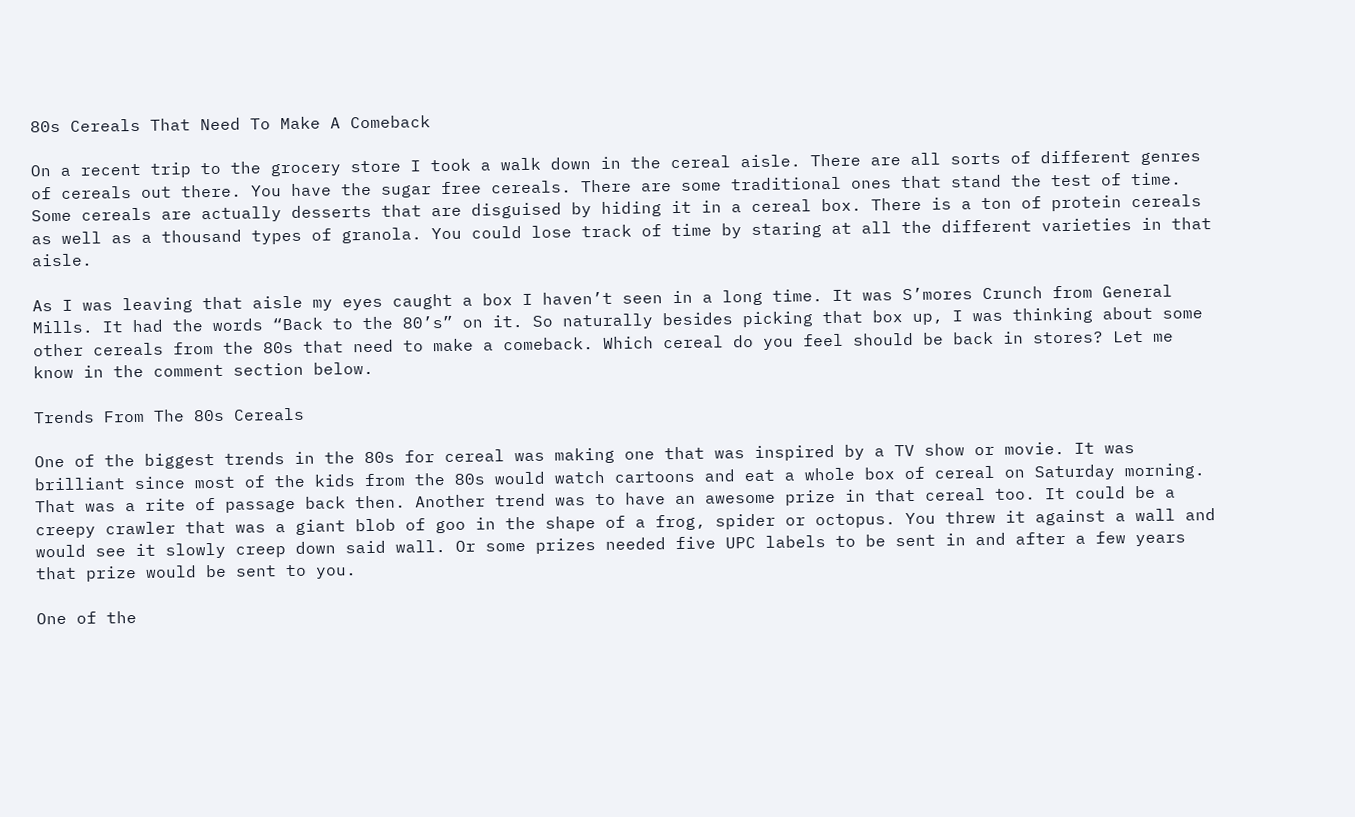80s Cereals That Need To Make A Comeback

On a recent trip to the grocery store I took a walk down in the cereal aisle. There are all sorts of different genres of cereals out there. You have the sugar free cereals. There are some traditional ones that stand the test of time. Some cereals are actually desserts that are disguised by hiding it in a cereal box. There is a ton of protein cereals as well as a thousand types of granola. You could lose track of time by staring at all the different varieties in that aisle.

As I was leaving that aisle my eyes caught a box I haven’t seen in a long time. It was S’mores Crunch from General Mills. It had the words “Back to the 80’s” on it. So naturally besides picking that box up, I was thinking about some other cereals from the 80s that need to make a comeback. Which cereal do you feel should be back in stores? Let me know in the comment section below.

Trends From The 80s Cereals

One of the biggest trends in the 80s for cereal was making one that was inspired by a TV show or movie. It was brilliant since most of the kids from the 80s would watch cartoons and eat a whole box of cereal on Saturday morning. That was a rite of passage back then. Another trend was to have an awesome prize in that cereal too. It could be a creepy crawler that was a giant blob of goo in the shape of a frog, spider or octopus. You threw it against a wall and would see it slowly creep down said wall. Or some prizes needed five UPC labels to be sent in and after a few years that prize would be sent to you.

One of the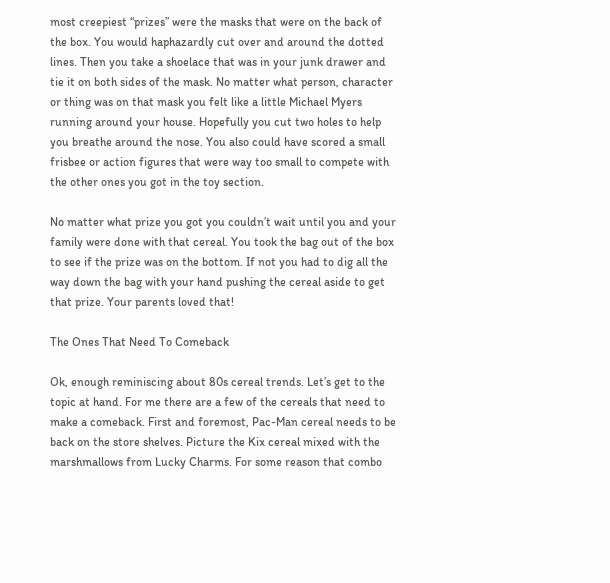most creepiest “prizes” were the masks that were on the back of the box. You would haphazardly cut over and around the dotted lines. Then you take a shoelace that was in your junk drawer and tie it on both sides of the mask. No matter what person, character or thing was on that mask you felt like a little Michael Myers running around your house. Hopefully you cut two holes to help you breathe around the nose. You also could have scored a small frisbee or action figures that were way too small to compete with the other ones you got in the toy section.

No matter what prize you got you couldn’t wait until you and your family were done with that cereal. You took the bag out of the box to see if the prize was on the bottom. If not you had to dig all the way down the bag with your hand pushing the cereal aside to get that prize. Your parents loved that!

The Ones That Need To Comeback

Ok, enough reminiscing about 80s cereal trends. Let’s get to the topic at hand. For me there are a few of the cereals that need to make a comeback. First and foremost, Pac-Man cereal needs to be back on the store shelves. Picture the Kix cereal mixed with the marshmallows from Lucky Charms. For some reason that combo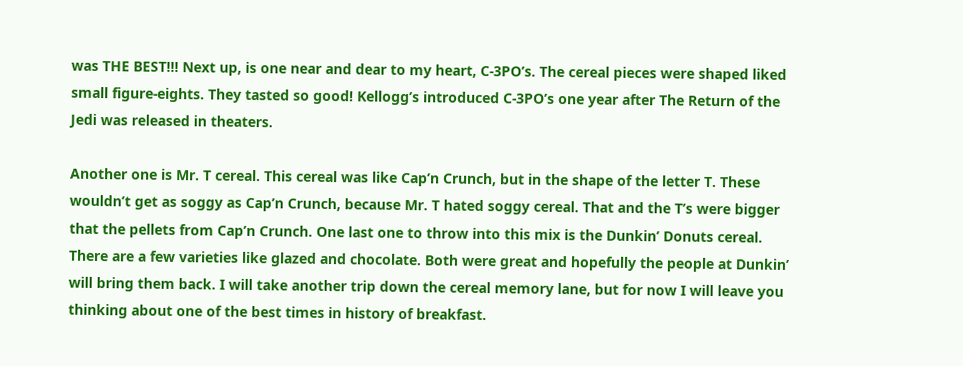was THE BEST!!! Next up, is one near and dear to my heart, C-3PO’s. The cereal pieces were shaped liked small figure-eights. They tasted so good! Kellogg’s introduced C-3PO’s one year after The Return of the Jedi was released in theaters.

Another one is Mr. T cereal. This cereal was like Cap’n Crunch, but in the shape of the letter T. These wouldn’t get as soggy as Cap’n Crunch, because Mr. T hated soggy cereal. That and the T’s were bigger that the pellets from Cap’n Crunch. One last one to throw into this mix is the Dunkin’ Donuts cereal. There are a few varieties like glazed and chocolate. Both were great and hopefully the people at Dunkin’ will bring them back. I will take another trip down the cereal memory lane, but for now I will leave you thinking about one of the best times in history of breakfast.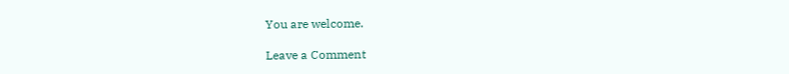You are welcome.

Leave a Comment